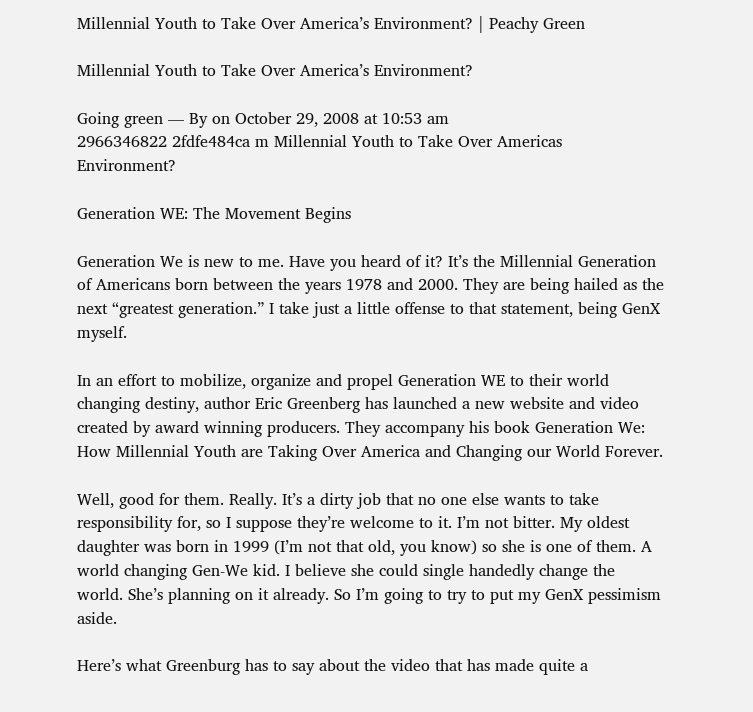Millennial Youth to Take Over America’s Environment? | Peachy Green

Millennial Youth to Take Over America’s Environment?

Going green — By on October 29, 2008 at 10:53 am
2966346822 2fdfe484ca m Millennial Youth to Take Over Americas Environment?

Generation WE: The Movement Begins

Generation We is new to me. Have you heard of it? It’s the Millennial Generation of Americans born between the years 1978 and 2000. They are being hailed as the next “greatest generation.” I take just a little offense to that statement, being GenX myself.

In an effort to mobilize, organize and propel Generation WE to their world changing destiny, author Eric Greenberg has launched a new website and video created by award winning producers. They accompany his book Generation We: How Millennial Youth are Taking Over America and Changing our World Forever.

Well, good for them. Really. It’s a dirty job that no one else wants to take responsibility for, so I suppose they’re welcome to it. I’m not bitter. My oldest daughter was born in 1999 (I’m not that old, you know) so she is one of them. A world changing Gen-We kid. I believe she could single handedly change the world. She’s planning on it already. So I’m going to try to put my GenX pessimism aside.

Here’s what Greenburg has to say about the video that has made quite a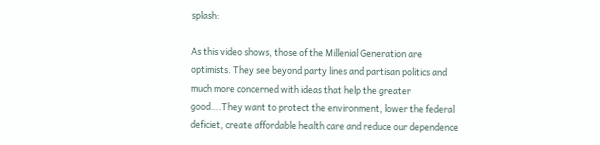splash:

As this video shows, those of the Millenial Generation are optimists. They see beyond party lines and partisan politics and much more concerned with ideas that help the greater good….They want to protect the environment, lower the federal deficiet, create affordable health care and reduce our dependence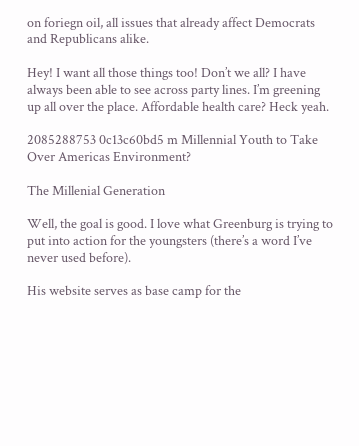on foriegn oil, all issues that already affect Democrats and Republicans alike.

Hey! I want all those things too! Don’t we all? I have always been able to see across party lines. I’m greening up all over the place. Affordable health care? Heck yeah.

2085288753 0c13c60bd5 m Millennial Youth to Take Over Americas Environment?

The Millenial Generation

Well, the goal is good. I love what Greenburg is trying to put into action for the youngsters (there’s a word I’ve never used before).

His website serves as base camp for the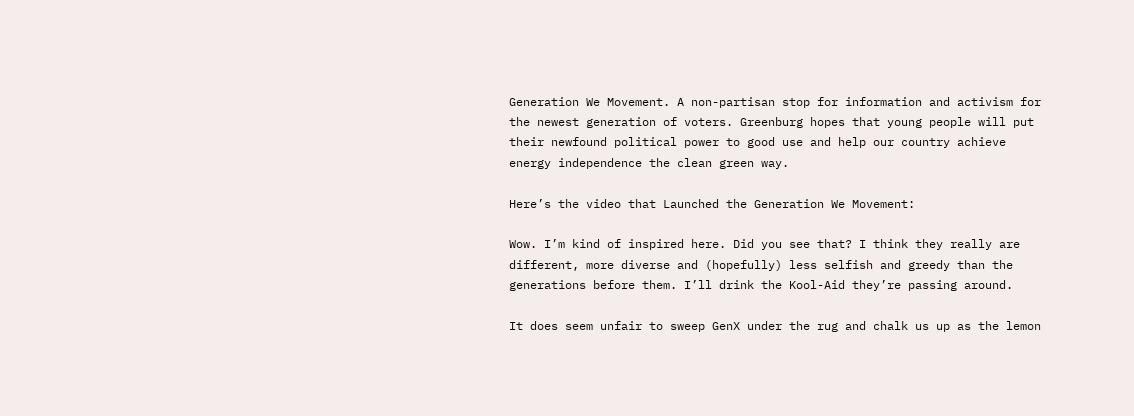Generation We Movement. A non-partisan stop for information and activism for the newest generation of voters. Greenburg hopes that young people will put their newfound political power to good use and help our country achieve energy independence the clean green way.

Here’s the video that Launched the Generation We Movement:

Wow. I’m kind of inspired here. Did you see that? I think they really are different, more diverse and (hopefully) less selfish and greedy than the generations before them. I’ll drink the Kool-Aid they’re passing around.

It does seem unfair to sweep GenX under the rug and chalk us up as the lemon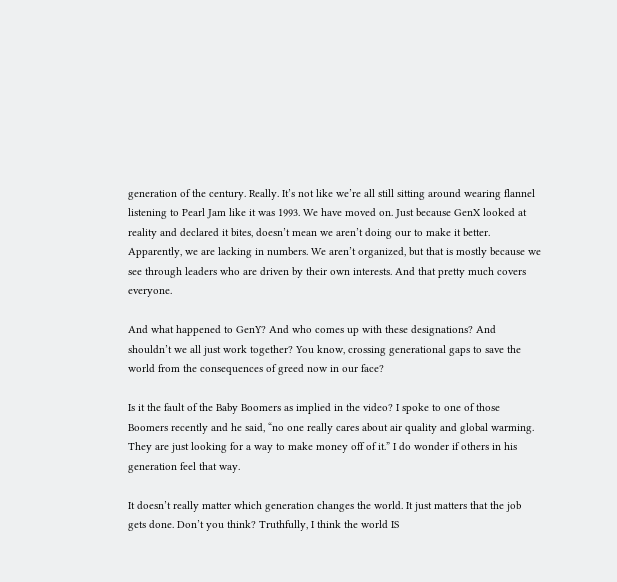generation of the century. Really. It’s not like we’re all still sitting around wearing flannel listening to Pearl Jam like it was 1993. We have moved on. Just because GenX looked at reality and declared it bites, doesn’t mean we aren’t doing our to make it better. Apparently, we are lacking in numbers. We aren’t organized, but that is mostly because we see through leaders who are driven by their own interests. And that pretty much covers everyone.

And what happened to GenY? And who comes up with these designations? And shouldn’t we all just work together? You know, crossing generational gaps to save the world from the consequences of greed now in our face?

Is it the fault of the Baby Boomers as implied in the video? I spoke to one of those Boomers recently and he said, “no one really cares about air quality and global warming. They are just looking for a way to make money off of it.” I do wonder if others in his generation feel that way.

It doesn’t really matter which generation changes the world. It just matters that the job gets done. Don’t you think? Truthfully, I think the world IS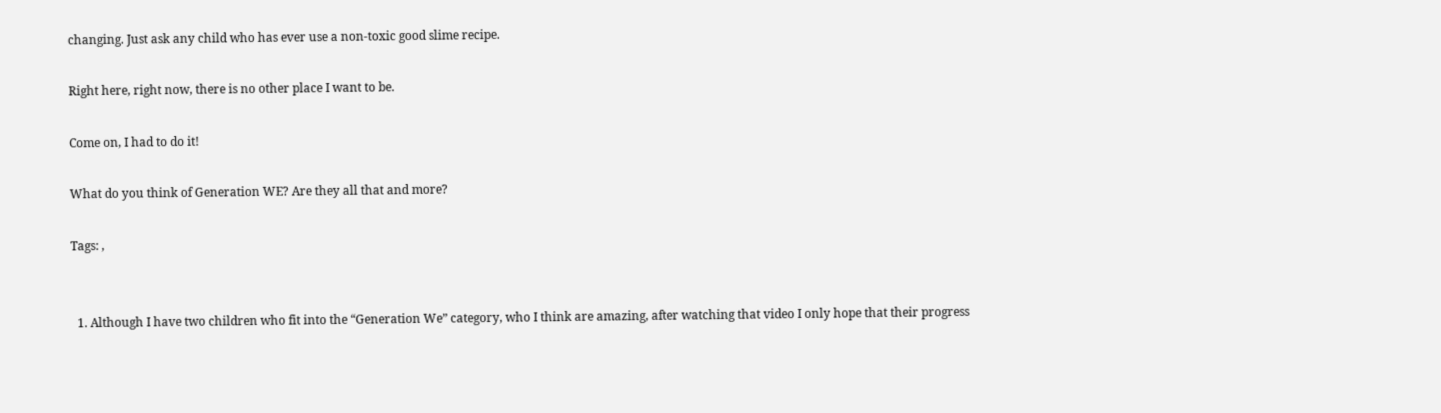changing. Just ask any child who has ever use a non-toxic good slime recipe.

Right here, right now, there is no other place I want to be.

Come on, I had to do it!

What do you think of Generation WE? Are they all that and more?

Tags: ,


  1. Although I have two children who fit into the “Generation We” category, who I think are amazing, after watching that video I only hope that their progress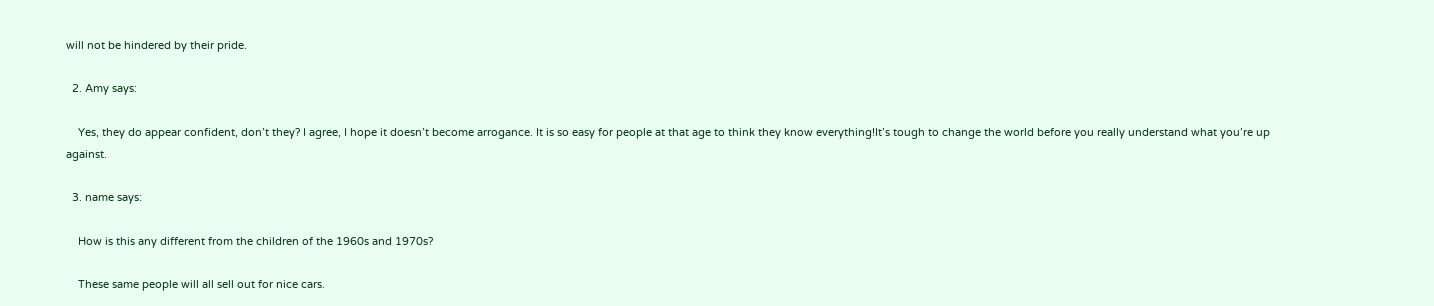will not be hindered by their pride.

  2. Amy says:

    Yes, they do appear confident, don’t they? I agree, I hope it doesn’t become arrogance. It is so easy for people at that age to think they know everything!It’s tough to change the world before you really understand what you’re up against.

  3. name says:

    How is this any different from the children of the 1960s and 1970s?

    These same people will all sell out for nice cars.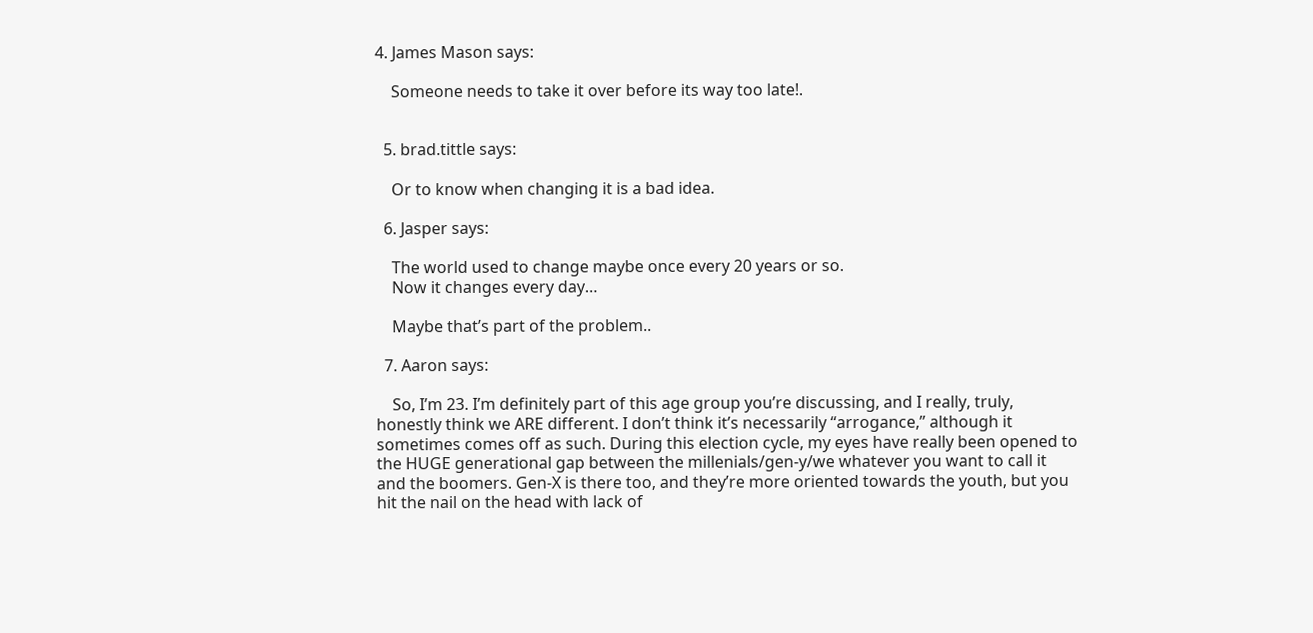4. James Mason says:

    Someone needs to take it over before its way too late!.


  5. brad.tittle says:

    Or to know when changing it is a bad idea.

  6. Jasper says:

    The world used to change maybe once every 20 years or so.
    Now it changes every day…

    Maybe that’s part of the problem..

  7. Aaron says:

    So, I’m 23. I’m definitely part of this age group you’re discussing, and I really, truly, honestly think we ARE different. I don’t think it’s necessarily “arrogance,” although it sometimes comes off as such. During this election cycle, my eyes have really been opened to the HUGE generational gap between the millenials/gen-y/we whatever you want to call it and the boomers. Gen-X is there too, and they’re more oriented towards the youth, but you hit the nail on the head with lack of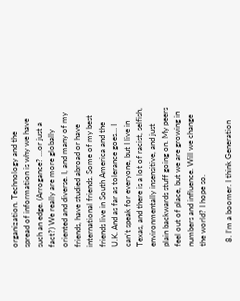organization. Technology and the spread of information is why we have such an edge. (Arrogance? …or just a fact?) We really are more globally oriented and diverse. I, and many of my friends, have studied abroad or have international friends. Some of my best friends live in South America and the U.K. And as far as tolerance goes… I can’t speak for everyone, but I live in Texas, and there is a lot of racist, selfish, environmentally insensitive, and just plain backwards stuff going on. My peers feel out of place, but we are growing in numbers and influence. Will we change the world? I hope so.

  8. I’m a boomer. I think Generation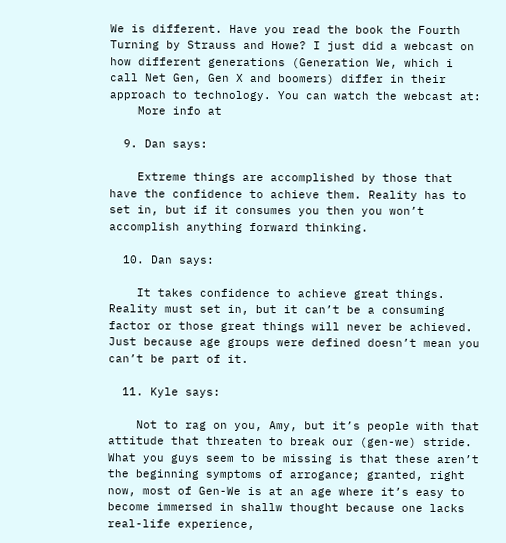We is different. Have you read the book the Fourth Turning by Strauss and Howe? I just did a webcast on how different generations (Generation We, which i call Net Gen, Gen X and boomers) differ in their approach to technology. You can watch the webcast at:
    More info at

  9. Dan says:

    Extreme things are accomplished by those that have the confidence to achieve them. Reality has to set in, but if it consumes you then you won’t accomplish anything forward thinking.

  10. Dan says:

    It takes confidence to achieve great things. Reality must set in, but it can’t be a consuming factor or those great things will never be achieved. Just because age groups were defined doesn’t mean you can’t be part of it.

  11. Kyle says:

    Not to rag on you, Amy, but it’s people with that attitude that threaten to break our (gen-we) stride. What you guys seem to be missing is that these aren’t the beginning symptoms of arrogance; granted, right now, most of Gen-We is at an age where it’s easy to become immersed in shallw thought because one lacks real-life experience,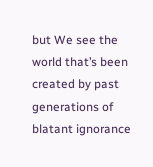but We see the world that’s been created by past generations of blatant ignorance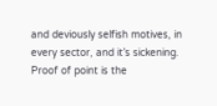and deviously selfish motives, in every sector, and it’s sickening. Proof of point is the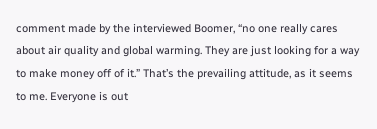comment made by the interviewed Boomer, “no one really cares about air quality and global warming. They are just looking for a way to make money off of it.” That’s the prevailing attitude, as it seems to me. Everyone is out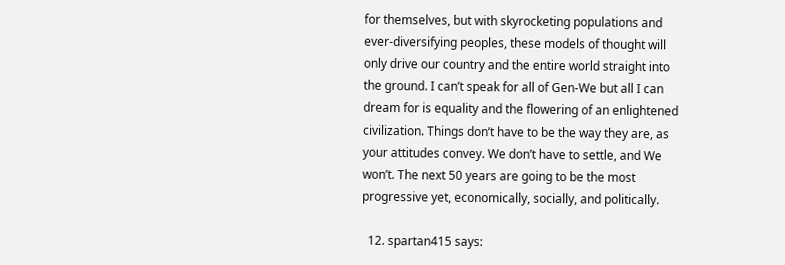for themselves, but with skyrocketing populations and ever-diversifying peoples, these models of thought will only drive our country and the entire world straight into the ground. I can’t speak for all of Gen-We but all I can dream for is equality and the flowering of an enlightened civilization. Things don’t have to be the way they are, as your attitudes convey. We don’t have to settle, and We won’t. The next 50 years are going to be the most progressive yet, economically, socially, and politically.

  12. spartan415 says: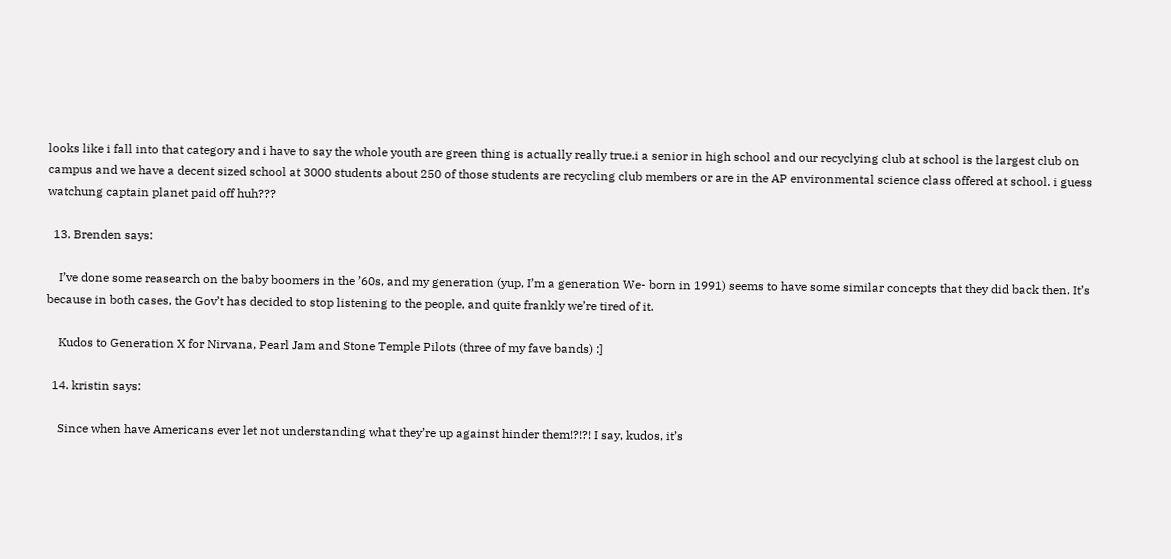looks like i fall into that category and i have to say the whole youth are green thing is actually really true.i a senior in high school and our recyclying club at school is the largest club on campus and we have a decent sized school at 3000 students about 250 of those students are recycling club members or are in the AP environmental science class offered at school. i guess watchung captain planet paid off huh???

  13. Brenden says:

    I’ve done some reasearch on the baby boomers in the ’60s, and my generation (yup, I’m a generation We- born in 1991) seems to have some similar concepts that they did back then. It’s because in both cases, the Gov’t has decided to stop listening to the people, and quite frankly we’re tired of it.

    Kudos to Generation X for Nirvana, Pearl Jam and Stone Temple Pilots (three of my fave bands) :]

  14. kristin says:

    Since when have Americans ever let not understanding what they’re up against hinder them!?!?! I say, kudos, it’s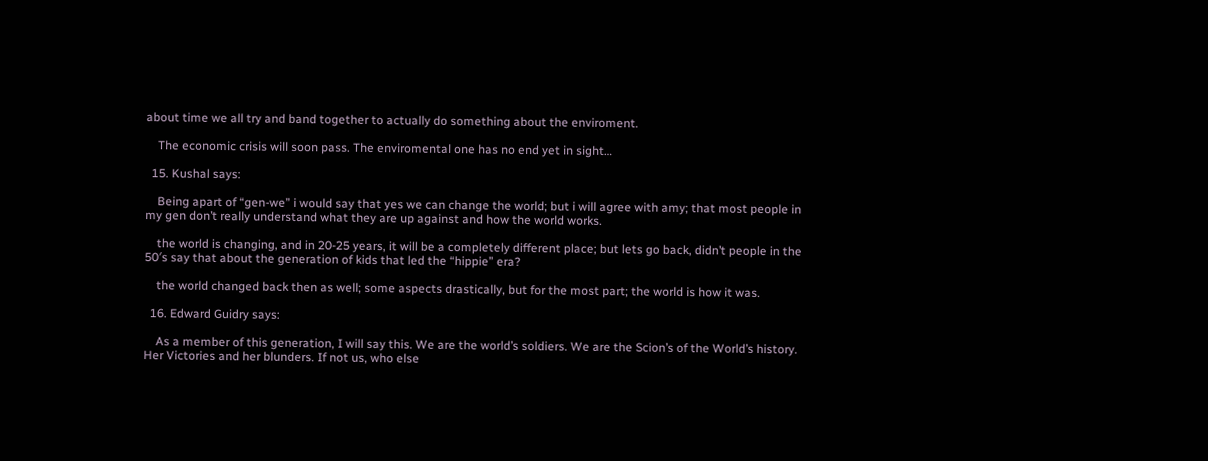about time we all try and band together to actually do something about the enviroment.

    The economic crisis will soon pass. The enviromental one has no end yet in sight…

  15. Kushal says:

    Being apart of “gen-we” i would say that yes we can change the world; but i will agree with amy; that most people in my gen don’t really understand what they are up against and how the world works.

    the world is changing, and in 20-25 years, it will be a completely different place; but lets go back, didn’t people in the 50′s say that about the generation of kids that led the “hippie” era?

    the world changed back then as well; some aspects drastically, but for the most part; the world is how it was.

  16. Edward Guidry says:

    As a member of this generation, I will say this. We are the world’s soldiers. We are the Scion’s of the World’s history. Her Victories and her blunders. If not us, who else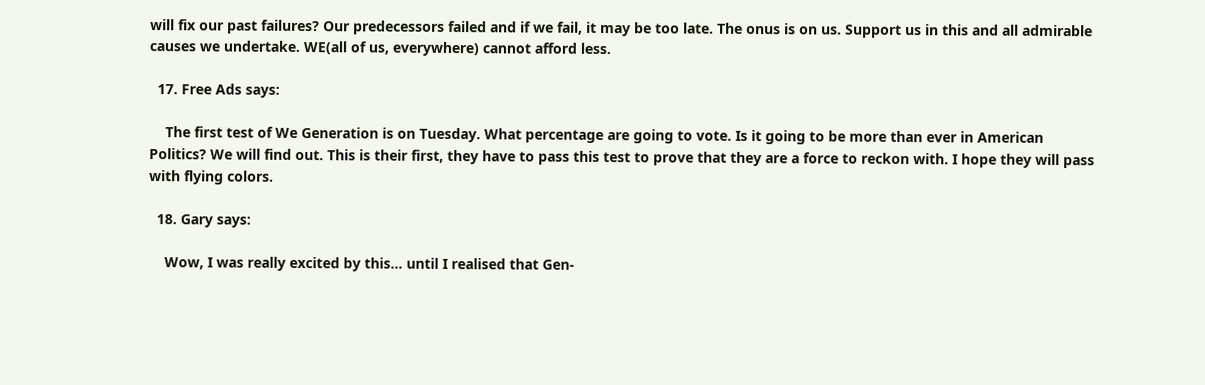will fix our past failures? Our predecessors failed and if we fail, it may be too late. The onus is on us. Support us in this and all admirable causes we undertake. WE(all of us, everywhere) cannot afford less.

  17. Free Ads says:

    The first test of We Generation is on Tuesday. What percentage are going to vote. Is it going to be more than ever in American Politics? We will find out. This is their first, they have to pass this test to prove that they are a force to reckon with. I hope they will pass with flying colors.

  18. Gary says:

    Wow, I was really excited by this… until I realised that Gen-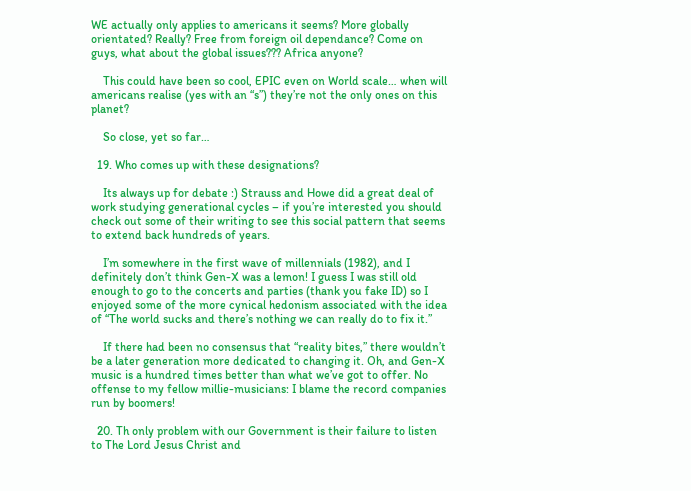WE actually only applies to americans it seems? More globally orientated? Really? Free from foreign oil dependance? Come on guys, what about the global issues??? Africa anyone?

    This could have been so cool, EPIC even on World scale… when will americans realise (yes with an “s”) they’re not the only ones on this planet?

    So close, yet so far…

  19. Who comes up with these designations?

    Its always up for debate :) Strauss and Howe did a great deal of work studying generational cycles – if you’re interested you should check out some of their writing to see this social pattern that seems to extend back hundreds of years.

    I’m somewhere in the first wave of millennials (1982), and I definitely don’t think Gen-X was a lemon! I guess I was still old enough to go to the concerts and parties (thank you fake ID) so I enjoyed some of the more cynical hedonism associated with the idea of “The world sucks and there’s nothing we can really do to fix it.”

    If there had been no consensus that “reality bites,” there wouldn’t be a later generation more dedicated to changing it. Oh, and Gen-X music is a hundred times better than what we’ve got to offer. No offense to my fellow millie-musicians: I blame the record companies run by boomers!

  20. Th only problem with our Government is their failure to listen to The Lord Jesus Christ and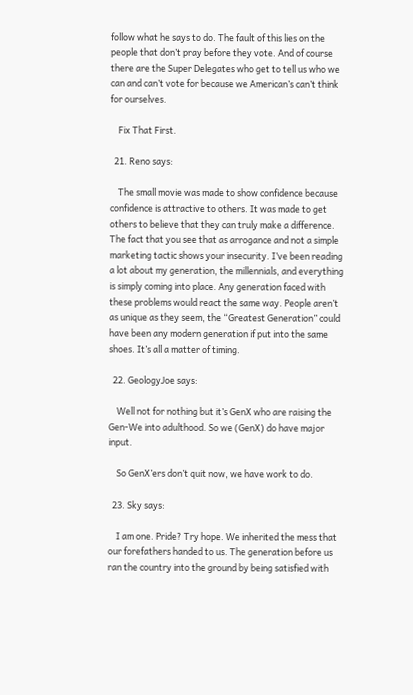follow what he says to do. The fault of this lies on the people that don’t pray before they vote. And of course there are the Super Delegates who get to tell us who we can and can’t vote for because we American’s can’t think for ourselves.

    Fix That First.

  21. Reno says:

    The small movie was made to show confidence because confidence is attractive to others. It was made to get others to believe that they can truly make a difference. The fact that you see that as arrogance and not a simple marketing tactic shows your insecurity. I’ve been reading a lot about my generation, the millennials, and everything is simply coming into place. Any generation faced with these problems would react the same way. People aren’t as unique as they seem, the “Greatest Generation” could have been any modern generation if put into the same shoes. It’s all a matter of timing.

  22. GeologyJoe says:

    Well not for nothing but it’s GenX who are raising the Gen-We into adulthood. So we (GenX) do have major input.

    So GenX’ers don’t quit now, we have work to do.

  23. Sky says:

    I am one. Pride? Try hope. We inherited the mess that our forefathers handed to us. The generation before us ran the country into the ground by being satisfied with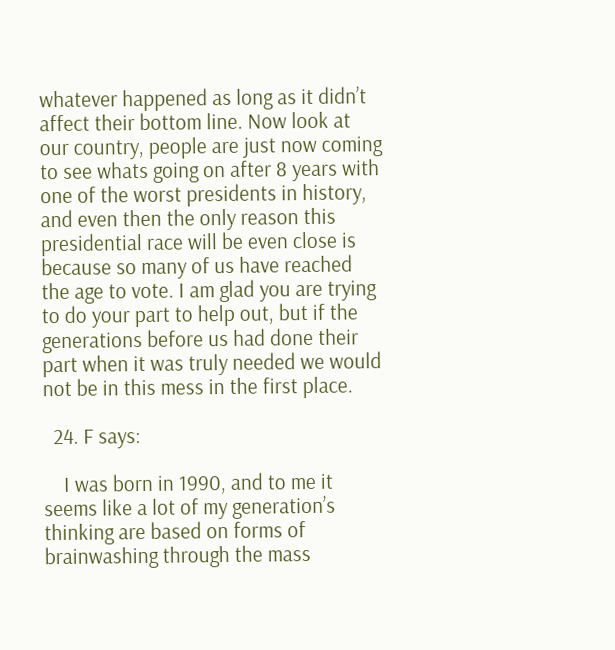whatever happened as long as it didn’t affect their bottom line. Now look at our country, people are just now coming to see whats going on after 8 years with one of the worst presidents in history, and even then the only reason this presidential race will be even close is because so many of us have reached the age to vote. I am glad you are trying to do your part to help out, but if the generations before us had done their part when it was truly needed we would not be in this mess in the first place.

  24. F says:

    I was born in 1990, and to me it seems like a lot of my generation’s thinking are based on forms of brainwashing through the mass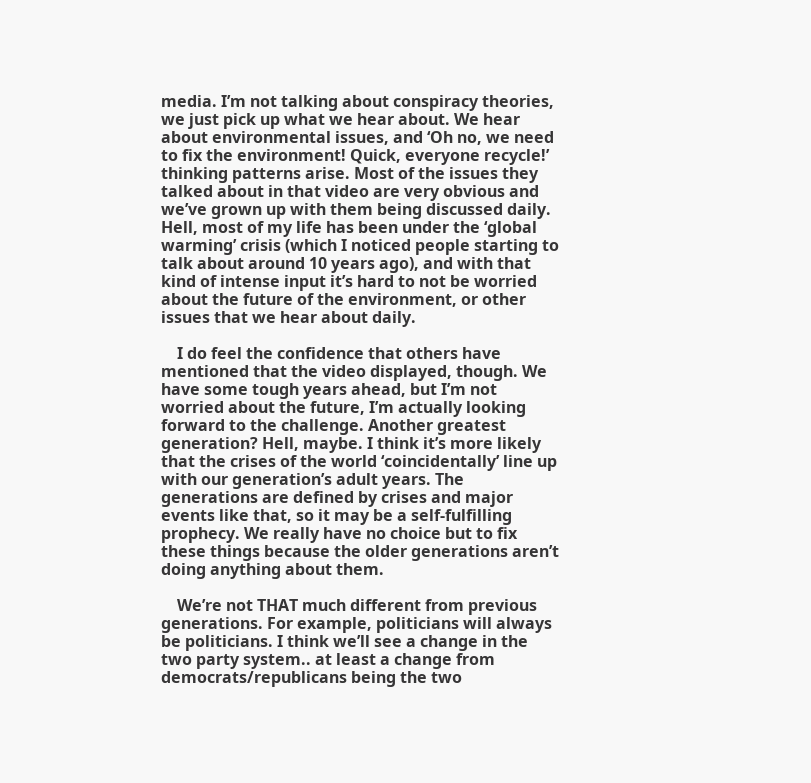media. I’m not talking about conspiracy theories, we just pick up what we hear about. We hear about environmental issues, and ‘Oh no, we need to fix the environment! Quick, everyone recycle!’ thinking patterns arise. Most of the issues they talked about in that video are very obvious and we’ve grown up with them being discussed daily. Hell, most of my life has been under the ‘global warming’ crisis (which I noticed people starting to talk about around 10 years ago), and with that kind of intense input it’s hard to not be worried about the future of the environment, or other issues that we hear about daily.

    I do feel the confidence that others have mentioned that the video displayed, though. We have some tough years ahead, but I’m not worried about the future, I’m actually looking forward to the challenge. Another greatest generation? Hell, maybe. I think it’s more likely that the crises of the world ‘coincidentally’ line up with our generation’s adult years. The generations are defined by crises and major events like that, so it may be a self-fulfilling prophecy. We really have no choice but to fix these things because the older generations aren’t doing anything about them.

    We’re not THAT much different from previous generations. For example, politicians will always be politicians. I think we’ll see a change in the two party system.. at least a change from democrats/republicans being the two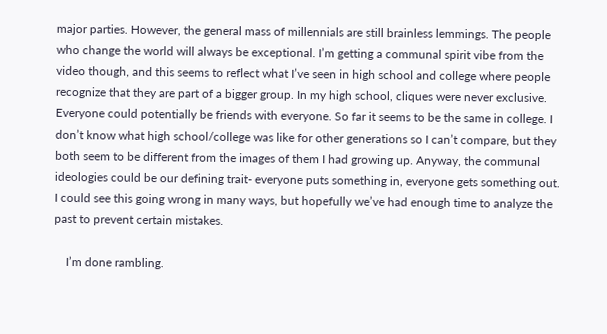major parties. However, the general mass of millennials are still brainless lemmings. The people who change the world will always be exceptional. I’m getting a communal spirit vibe from the video though, and this seems to reflect what I’ve seen in high school and college where people recognize that they are part of a bigger group. In my high school, cliques were never exclusive. Everyone could potentially be friends with everyone. So far it seems to be the same in college. I don’t know what high school/college was like for other generations so I can’t compare, but they both seem to be different from the images of them I had growing up. Anyway, the communal ideologies could be our defining trait- everyone puts something in, everyone gets something out. I could see this going wrong in many ways, but hopefully we’ve had enough time to analyze the past to prevent certain mistakes.

    I’m done rambling.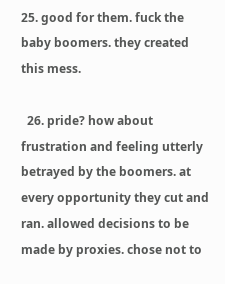25. good for them. fuck the baby boomers. they created this mess.

  26. pride? how about frustration and feeling utterly betrayed by the boomers. at every opportunity they cut and ran. allowed decisions to be made by proxies. chose not to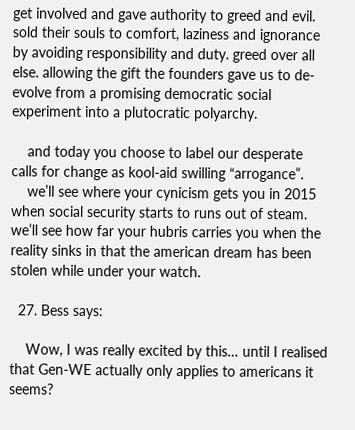get involved and gave authority to greed and evil. sold their souls to comfort, laziness and ignorance by avoiding responsibility and duty. greed over all else. allowing the gift the founders gave us to de-evolve from a promising democratic social experiment into a plutocratic polyarchy.

    and today you choose to label our desperate calls for change as kool-aid swilling “arrogance”.
    we’ll see where your cynicism gets you in 2015 when social security starts to runs out of steam. we’ll see how far your hubris carries you when the reality sinks in that the american dream has been stolen while under your watch.

  27. Bess says:

    Wow, I was really excited by this… until I realised that Gen-WE actually only applies to americans it seems?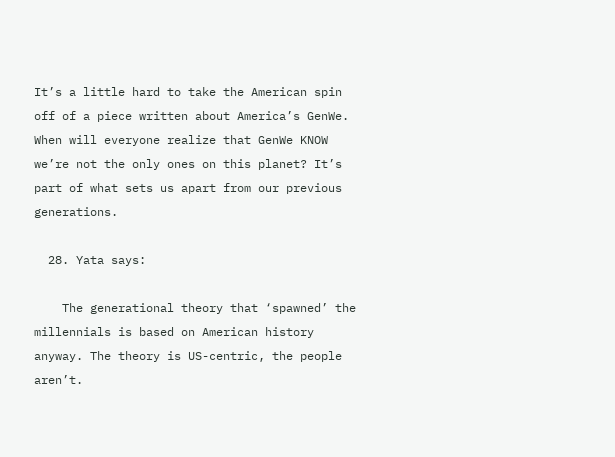It’s a little hard to take the American spin off of a piece written about America’s GenWe. When will everyone realize that GenWe KNOW we’re not the only ones on this planet? It’s part of what sets us apart from our previous generations.

  28. Yata says:

    The generational theory that ‘spawned’ the millennials is based on American history anyway. The theory is US-centric, the people aren’t.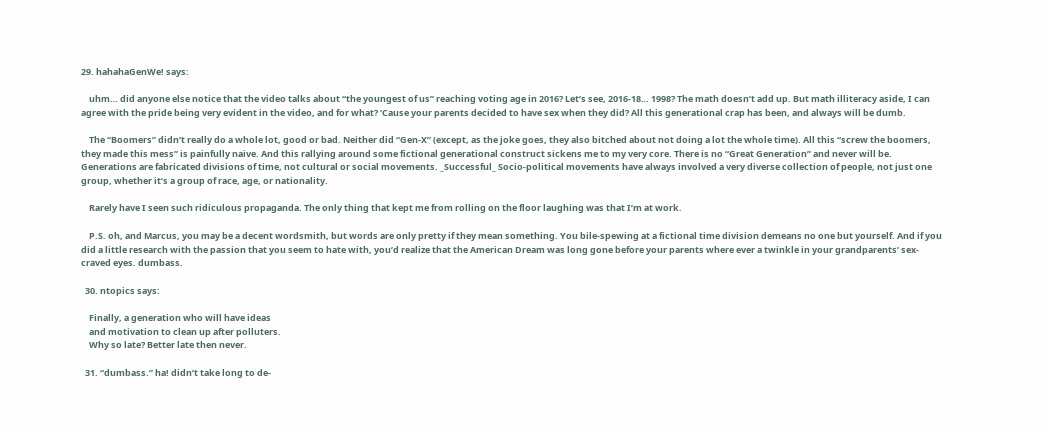29. hahahaGenWe! says:

    uhm… did anyone else notice that the video talks about “the youngest of us” reaching voting age in 2016? Let’s see, 2016-18… 1998? The math doesn’t add up. But math illiteracy aside, I can agree with the pride being very evident in the video, and for what? ‘Cause your parents decided to have sex when they did? All this generational crap has been, and always will be dumb.

    The “Boomers” didn’t really do a whole lot, good or bad. Neither did “Gen-X” (except, as the joke goes, they also bitched about not doing a lot the whole time). All this “screw the boomers, they made this mess” is painfully naive. And this rallying around some fictional generational construct sickens me to my very core. There is no “Great Generation” and never will be. Generations are fabricated divisions of time, not cultural or social movements. _Successful_ Socio-political movements have always involved a very diverse collection of people, not just one group, whether it’s a group of race, age, or nationality.

    Rarely have I seen such ridiculous propaganda. The only thing that kept me from rolling on the floor laughing was that I’m at work.

    P.S. oh, and Marcus, you may be a decent wordsmith, but words are only pretty if they mean something. You bile-spewing at a fictional time division demeans no one but yourself. And if you did a little research with the passion that you seem to hate with, you’d realize that the American Dream was long gone before your parents where ever a twinkle in your grandparents’ sex-craved eyes. dumbass.

  30. ntopics says:

    Finally, a generation who will have ideas
    and motivation to clean up after polluters.
    Why so late? Better late then never.

  31. “dumbass.” ha! didn’t take long to de-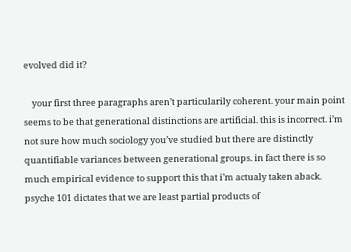evolved did it?

    your first three paragraphs aren’t particularily coherent. your main point seems to be that generational distinctions are artificial. this is incorrect. i’m not sure how much sociology you’ve studied but there are distinctly quantifiable variances between generational groups. in fact there is so much empirical evidence to support this that i’m actualy taken aback. psyche 101 dictates that we are least partial products of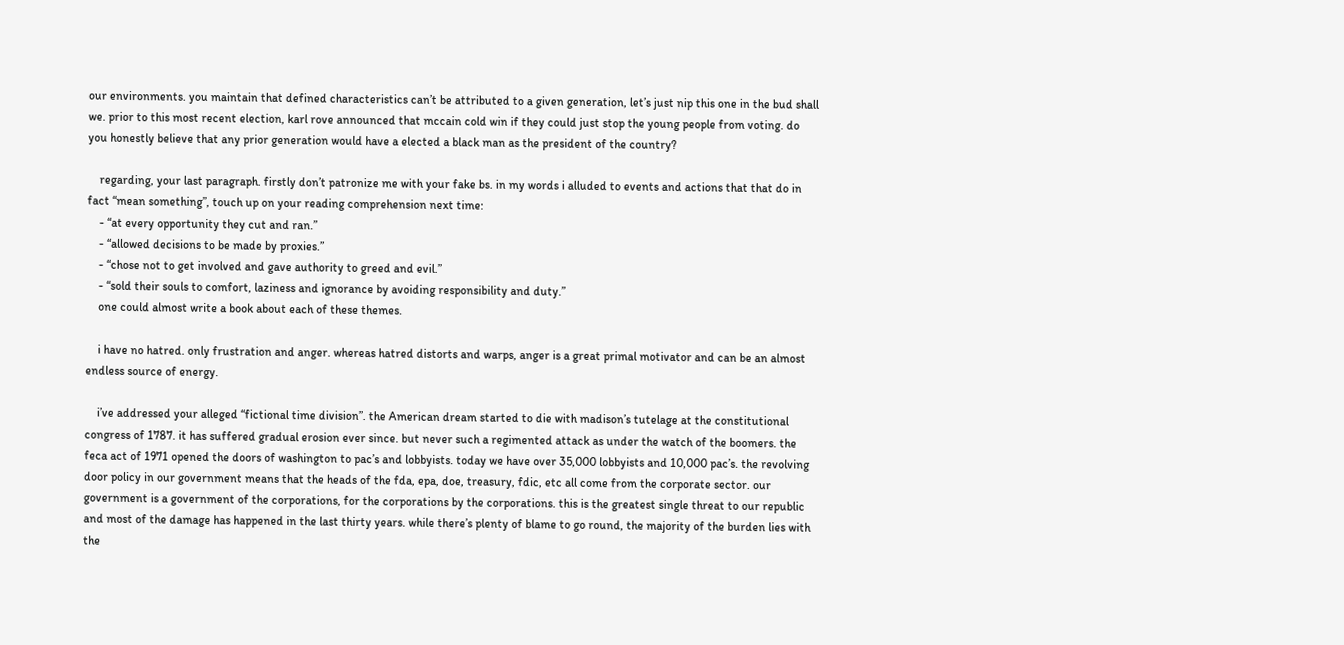our environments. you maintain that defined characteristics can’t be attributed to a given generation, let’s just nip this one in the bud shall we. prior to this most recent election, karl rove announced that mccain cold win if they could just stop the young people from voting. do you honestly believe that any prior generation would have a elected a black man as the president of the country?

    regarding, your last paragraph. firstly don’t patronize me with your fake bs. in my words i alluded to events and actions that that do in fact “mean something”, touch up on your reading comprehension next time:
    - “at every opportunity they cut and ran.”
    - “allowed decisions to be made by proxies.”
    - “chose not to get involved and gave authority to greed and evil.”
    - “sold their souls to comfort, laziness and ignorance by avoiding responsibility and duty.”
    one could almost write a book about each of these themes.

    i have no hatred. only frustration and anger. whereas hatred distorts and warps, anger is a great primal motivator and can be an almost endless source of energy.

    i’ve addressed your alleged “fictional time division”. the American dream started to die with madison’s tutelage at the constitutional congress of 1787. it has suffered gradual erosion ever since. but never such a regimented attack as under the watch of the boomers. the feca act of 1971 opened the doors of washington to pac’s and lobbyists. today we have over 35,000 lobbyists and 10,000 pac’s. the revolving door policy in our government means that the heads of the fda, epa, doe, treasury, fdic, etc all come from the corporate sector. our government is a government of the corporations, for the corporations by the corporations. this is the greatest single threat to our republic and most of the damage has happened in the last thirty years. while there’s plenty of blame to go round, the majority of the burden lies with the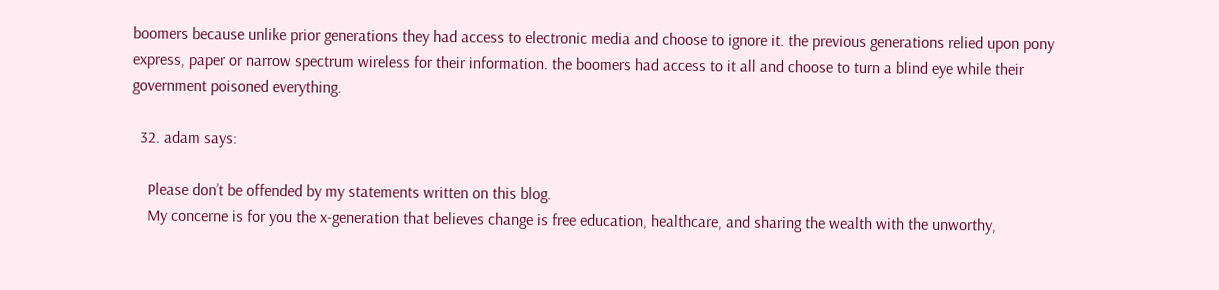boomers because unlike prior generations they had access to electronic media and choose to ignore it. the previous generations relied upon pony express, paper or narrow spectrum wireless for their information. the boomers had access to it all and choose to turn a blind eye while their government poisoned everything.

  32. adam says:

    Please don’t be offended by my statements written on this blog.
    My concerne is for you the x-generation that believes change is free education, healthcare, and sharing the wealth with the unworthy,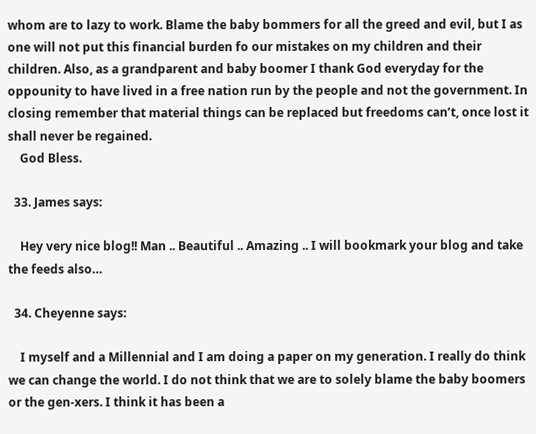whom are to lazy to work. Blame the baby bommers for all the greed and evil, but I as one will not put this financial burden fo our mistakes on my children and their children. Also, as a grandparent and baby boomer I thank God everyday for the oppounity to have lived in a free nation run by the people and not the government. In closing remember that material things can be replaced but freedoms can’t, once lost it shall never be regained.
    God Bless.

  33. James says:

    Hey very nice blog!! Man .. Beautiful .. Amazing .. I will bookmark your blog and take the feeds also…

  34. Cheyenne says:

    I myself and a Millennial and I am doing a paper on my generation. I really do think we can change the world. I do not think that we are to solely blame the baby boomers or the gen-xers. I think it has been a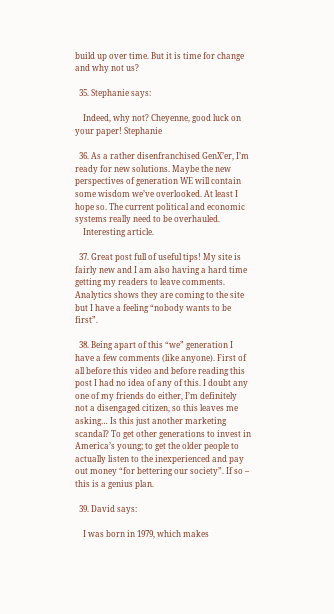build up over time. But it is time for change and why not us?

  35. Stephanie says:

    Indeed, why not? Cheyenne, good luck on your paper! Stephanie

  36. As a rather disenfranchised GenX’er, I’m ready for new solutions. Maybe the new perspectives of generation WE will contain some wisdom we’ve overlooked. At least I hope so. The current political and economic systems really need to be overhauled.
    Interesting article.

  37. Great post full of useful tips! My site is fairly new and I am also having a hard time getting my readers to leave comments. Analytics shows they are coming to the site but I have a feeling “nobody wants to be first”.

  38. Being apart of this “we” generation I have a few comments (like anyone). First of all before this video and before reading this post I had no idea of any of this. I doubt any one of my friends do either, I’m definitely not a disengaged citizen, so this leaves me asking… Is this just another marketing scandal? To get other generations to invest in America’s young; to get the older people to actually listen to the inexperienced and pay out money “for bettering our society”. If so – this is a genius plan.

  39. David says:

    I was born in 1979, which makes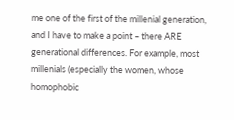me one of the first of the millenial generation, and I have to make a point – there ARE generational differences. For example, most millenials (especially the women, whose homophobic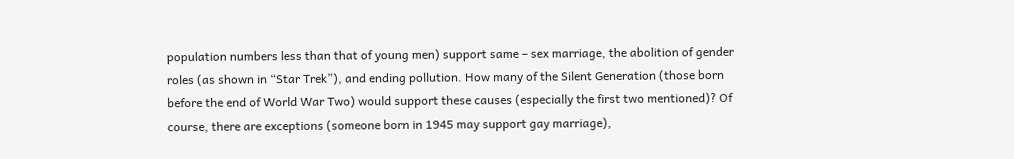population numbers less than that of young men) support same – sex marriage, the abolition of gender roles (as shown in “Star Trek”), and ending pollution. How many of the Silent Generation (those born before the end of World War Two) would support these causes (especially the first two mentioned)? Of course, there are exceptions (someone born in 1945 may support gay marriage),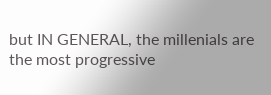but IN GENERAL, the millenials are the most progressive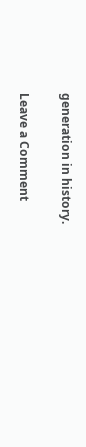generation in history.

Leave a Comment